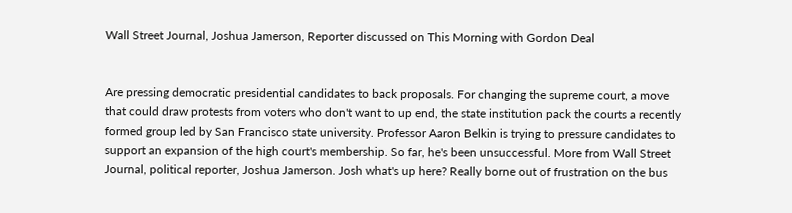Wall Street Journal, Joshua Jamerson, Reporter discussed on This Morning with Gordon Deal


Are pressing democratic presidential candidates to back proposals. For changing the supreme court, a move that could draw protests from voters who don't want to up end, the state institution pack the courts a recently formed group led by San Francisco state university. Professor Aaron Belkin is trying to pressure candidates to support an expansion of the high court's membership. So far, he's been unsuccessful. More from Wall Street Journal, political reporter, Joshua Jamerson. Josh what's up here? Really borne out of frustration on the bus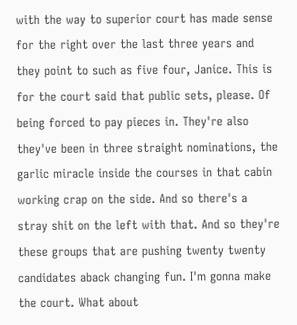with the way to superior court has made sense for the right over the last three years and they point to such as five four, Janice. This is for the court said that public sets, please. Of being forced to pay pieces in. They're also they've been in three straight nominations, the garlic miracle inside the courses in that cabin working crap on the side. And so there's a stray shit on the left with that. And so they're these groups that are pushing twenty twenty candidates aback changing fun. I'm gonna make the court. What about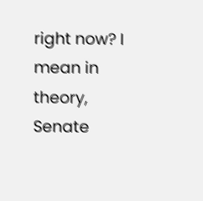right now? I mean in theory, Senate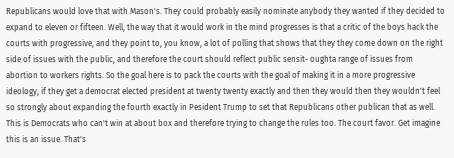Republicans would love that with Mason's. They could probably easily nominate anybody they wanted if they decided to expand to eleven or fifteen. Well, the way that it would work in the mind progresses is that a critic of the boys hack the courts with progressive, and they point to, you know, a lot of polling that shows that they they come down on the right side of issues with the public, and therefore the court should reflect public sensit- oughta range of issues from abortion to workers rights. So the goal here is to pack the courts with the goal of making it in a more progressive ideology, if they get a democrat elected president at twenty twenty exactly and then they would then they wouldn't feel so strongly about expanding the fourth exactly in Pesident Trump to set that Republicans other publican that as well. This is Democrats who can't win at about box and therefore trying to change the rules too. The court favor. Get imagine this is an issue. That's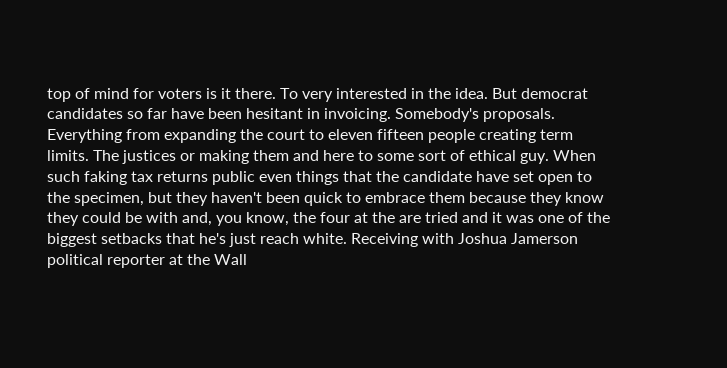top of mind for voters is it there. To very interested in the idea. But democrat candidates so far have been hesitant in invoicing. Somebody's proposals. Everything from expanding the court to eleven fifteen people creating term limits. The justices or making them and here to some sort of ethical guy. When such faking tax returns public even things that the candidate have set open to the specimen, but they haven't been quick to embrace them because they know they could be with and, you know, the four at the are tried and it was one of the biggest setbacks that he's just reach white. Receiving with Joshua Jamerson political reporter at the Wall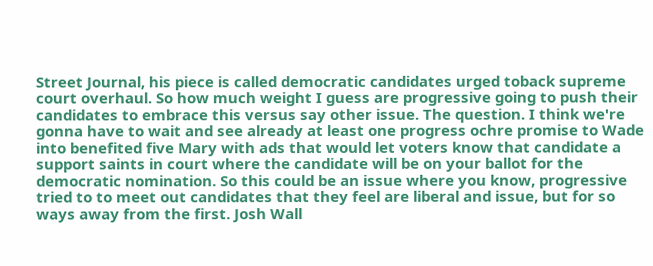Street Journal, his piece is called democratic candidates urged toback supreme court overhaul. So how much weight I guess are progressive going to push their candidates to embrace this versus say other issue. The question. I think we're gonna have to wait and see already at least one progress ochre promise to Wade into benefited five Mary with ads that would let voters know that candidate a support saints in court where the candidate will be on your ballot for the democratic nomination. So this could be an issue where you know, progressive tried to to meet out candidates that they feel are liberal and issue, but for so ways away from the first. Josh Wall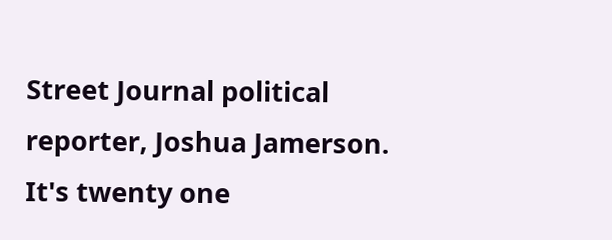Street Journal political reporter, Joshua Jamerson. It's twenty one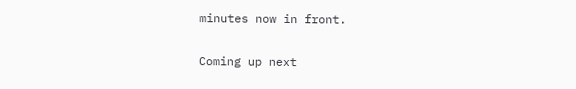minutes now in front.

Coming up next